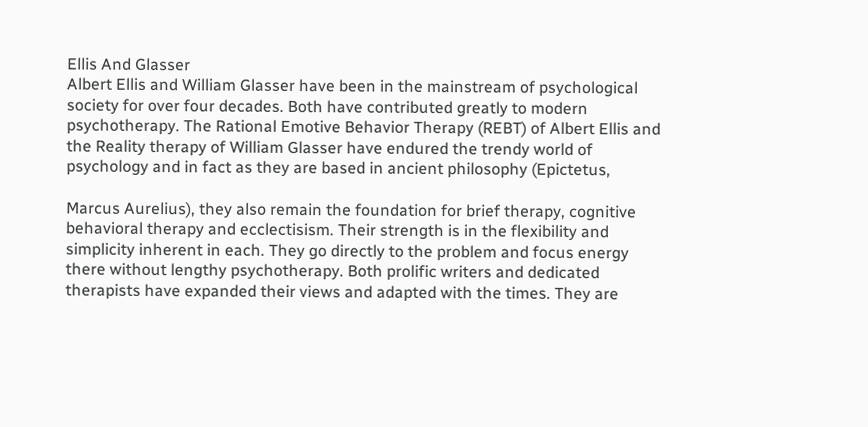Ellis And Glasser
Albert Ellis and William Glasser have been in the mainstream of psychological
society for over four decades. Both have contributed greatly to modern
psychotherapy. The Rational Emotive Behavior Therapy (REBT) of Albert Ellis and
the Reality therapy of William Glasser have endured the trendy world of
psychology and in fact as they are based in ancient philosophy (Epictetus,

Marcus Aurelius), they also remain the foundation for brief therapy, cognitive
behavioral therapy and ecclectisism. Their strength is in the flexibility and
simplicity inherent in each. They go directly to the problem and focus energy
there without lengthy psychotherapy. Both prolific writers and dedicated
therapists have expanded their views and adapted with the times. They are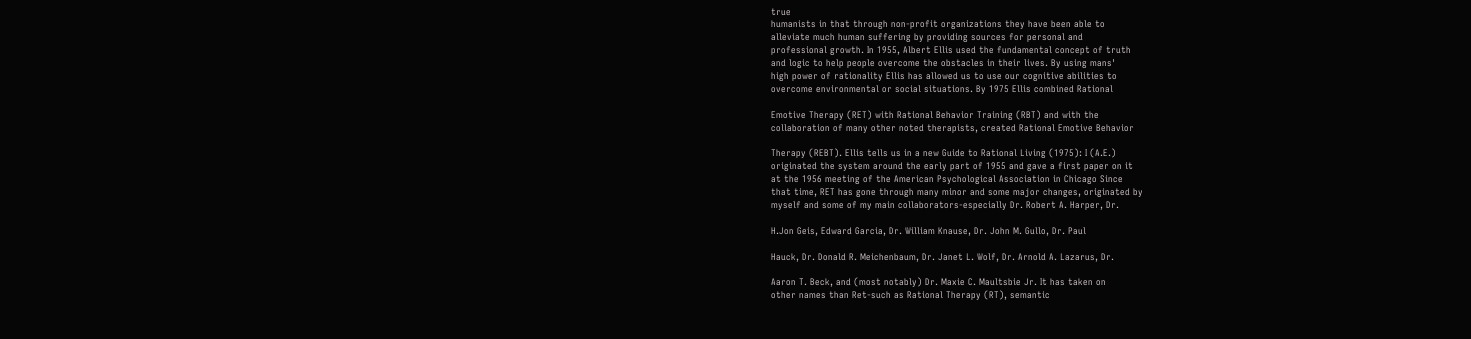true
humanists in that through non-profit organizations they have been able to
alleviate much human suffering by providing sources for personal and
professional growth. In 1955, Albert Ellis used the fundamental concept of truth
and logic to help people overcome the obstacles in their lives. By using mans'
high power of rationality Ellis has allowed us to use our cognitive abilities to
overcome environmental or social situations. By 1975 Ellis combined Rational

Emotive Therapy (RET) with Rational Behavior Training (RBT) and with the
collaboration of many other noted therapists, created Rational Emotive Behavior

Therapy (REBT). Ellis tells us in a new Guide to Rational Living (1975): I (A.E.)
originated the system around the early part of 1955 and gave a first paper on it
at the 1956 meeting of the American Psychological Association in Chicago Since
that time, RET has gone through many minor and some major changes, originated by
myself and some of my main collaborators-especially Dr. Robert A. Harper, Dr.

H.Jon Geis, Edward Garcia, Dr. William Knause, Dr. John M. Gullo, Dr. Paul

Hauck, Dr. Donald R. Meichenbaum, Dr. Janet L. Wolf, Dr. Arnold A. Lazarus, Dr.

Aaron T. Beck, and (most notably) Dr. Maxie C. Maultsbie Jr. It has taken on
other names than Ret-such as Rational Therapy (RT), semantic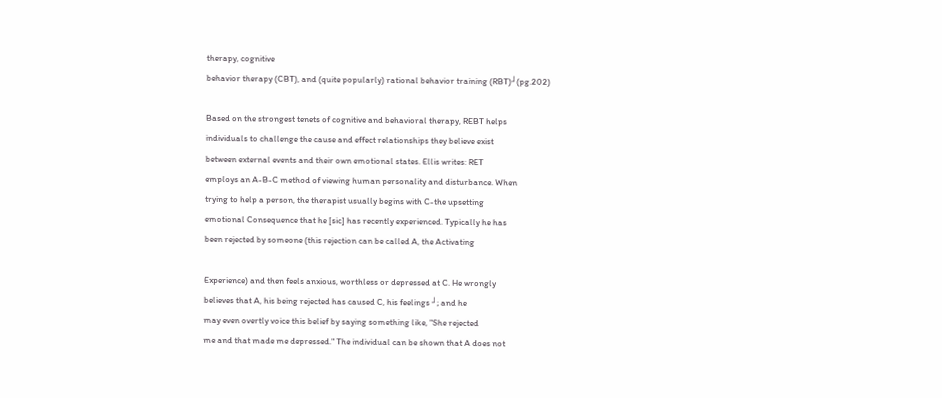therapy, cognitive
behavior therapy (CBT), and (quite popularly) rational behavior training (RBT)┘(pg.202)

Based on the strongest tenets of cognitive and behavioral therapy, REBT helps
individuals to challenge the cause and effect relationships they believe exist
between external events and their own emotional states. Ellis writes: RET
employs an A-B-C method of viewing human personality and disturbance. When
trying to help a person, the therapist usually begins with C-the upsetting
emotional Consequence that he [sic] has recently experienced. Typically he has
been rejected by someone (this rejection can be called A, the Activating

Experience) and then feels anxious, worthless or depressed at C. He wrongly
believes that A, his being rejected has caused C, his feelings ┘; and he
may even overtly voice this belief by saying something like, "She rejected
me and that made me depressed." The individual can be shown that A does not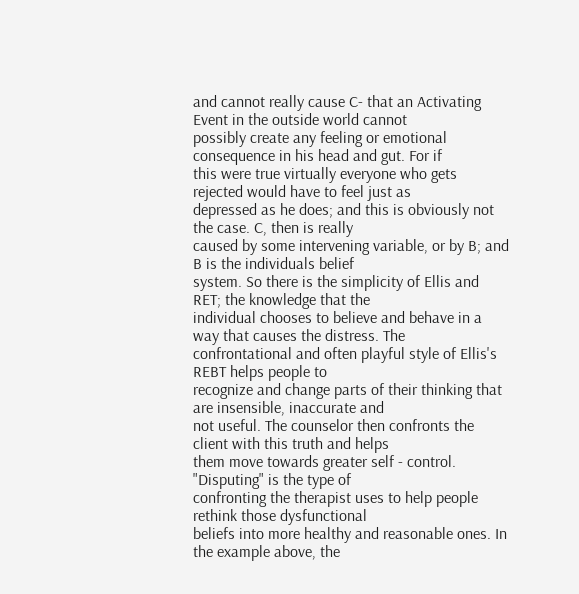and cannot really cause C- that an Activating Event in the outside world cannot
possibly create any feeling or emotional consequence in his head and gut. For if
this were true virtually everyone who gets rejected would have to feel just as
depressed as he does; and this is obviously not the case. C, then is really
caused by some intervening variable, or by B; and B is the individuals belief
system. So there is the simplicity of Ellis and RET; the knowledge that the
individual chooses to believe and behave in a way that causes the distress. The
confrontational and often playful style of Ellis's REBT helps people to
recognize and change parts of their thinking that are insensible, inaccurate and
not useful. The counselor then confronts the client with this truth and helps
them move towards greater self - control. "Disputing" is the type of
confronting the therapist uses to help people rethink those dysfunctional
beliefs into more healthy and reasonable ones. In the example above, the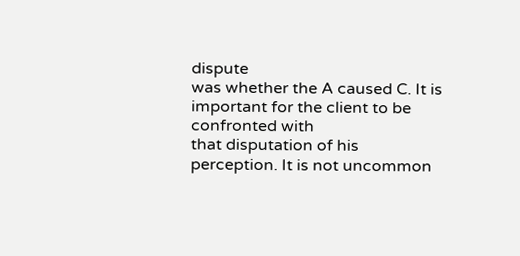dispute
was whether the A caused C. It is important for the client to be confronted with
that disputation of his perception. It is not uncommon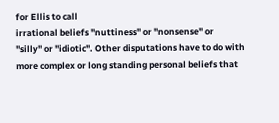for Ellis to call
irrational beliefs "nuttiness" or "nonsense" or
"silly" or "idiotic". Other disputations have to do with
more complex or long standing personal beliefs that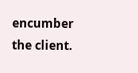encumber the client.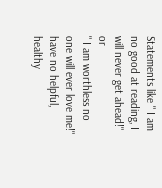Statements like " I am no good at reading, I will never get ahead!" or
" I am worthless no one will ever love me!" have no helpful, healthy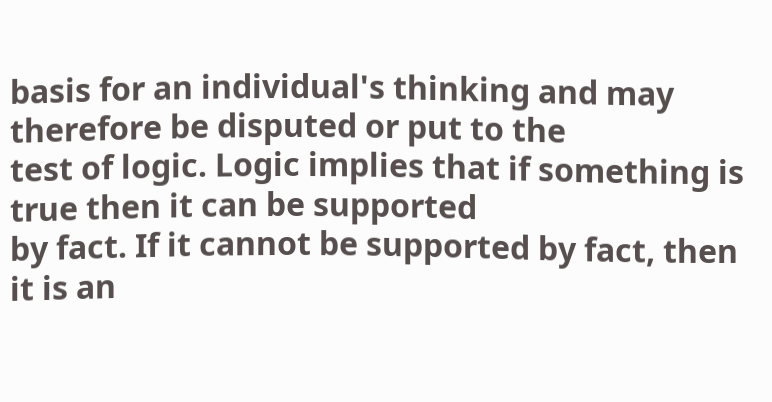basis for an individual's thinking and may therefore be disputed or put to the
test of logic. Logic implies that if something is true then it can be supported
by fact. If it cannot be supported by fact, then it is an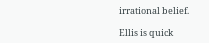irrational belief.

Ellis is quick